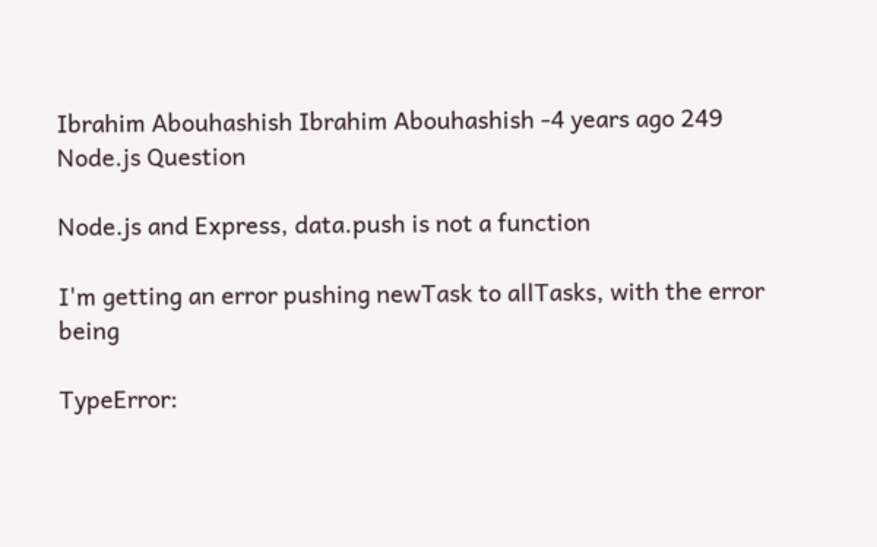Ibrahim Abouhashish Ibrahim Abouhashish -4 years ago 249
Node.js Question

Node.js and Express, data.push is not a function

I'm getting an error pushing newTask to allTasks, with the error being

TypeError: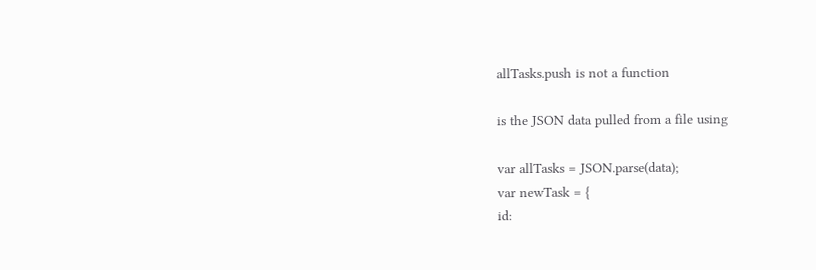allTasks.push is not a function

is the JSON data pulled from a file using

var allTasks = JSON.parse(data);
var newTask = {
id: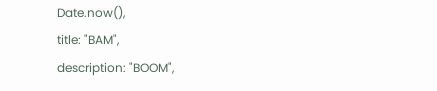Date.now(),
title: "BAM",
description: "BOOM",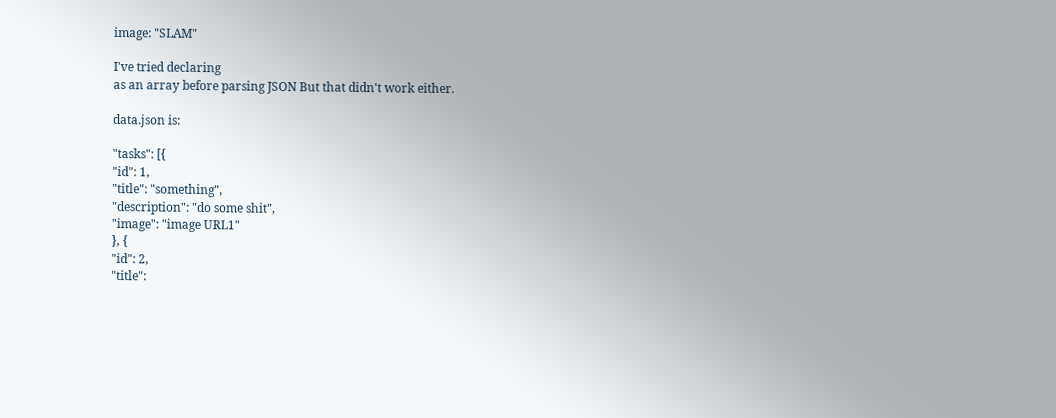image: "SLAM"

I've tried declaring
as an array before parsing JSON But that didn't work either.

data.json is:

"tasks": [{
"id": 1,
"title": "something",
"description": "do some shit",
"image": "image URL1"
}, {
"id": 2,
"title":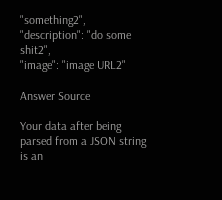"something2",
"description": "do some shit2",
"image": "image URL2"

Answer Source

Your data after being parsed from a JSON string is an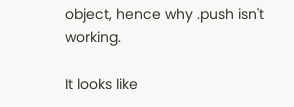object, hence why .push isn't working.

It looks like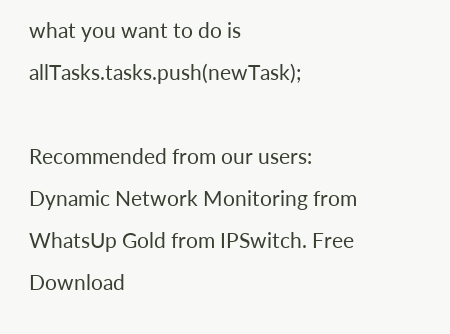what you want to do is allTasks.tasks.push(newTask);

Recommended from our users: Dynamic Network Monitoring from WhatsUp Gold from IPSwitch. Free Download